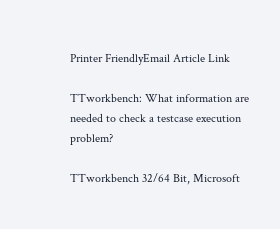Printer FriendlyEmail Article Link

TTworkbench: What information are needed to check a testcase execution problem?

TTworkbench 32/64 Bit, Microsoft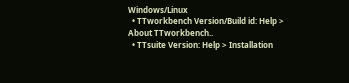Windows/Linux
  • TTworkbench Version/Build id: Help > About TTworkbench..
  • TTsuite Version: Help > Installation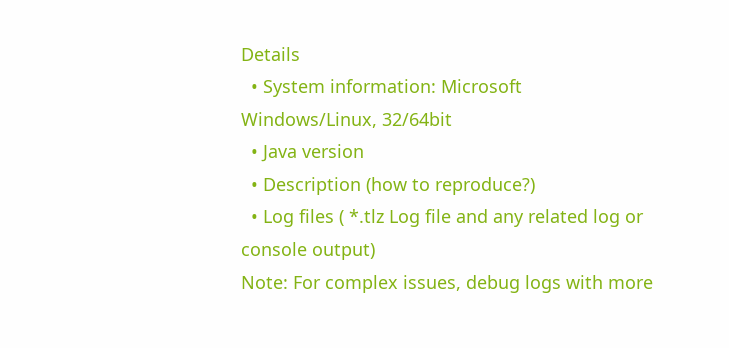Details
  • System information: Microsoft Windows/Linux, 32/64bit
  • Java version
  • Description (how to reproduce?)
  • Log files ( *.tlz Log file and any related log or console output)
Note: For complex issues, debug logs with more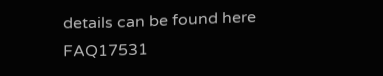details can be found here FAQ17531